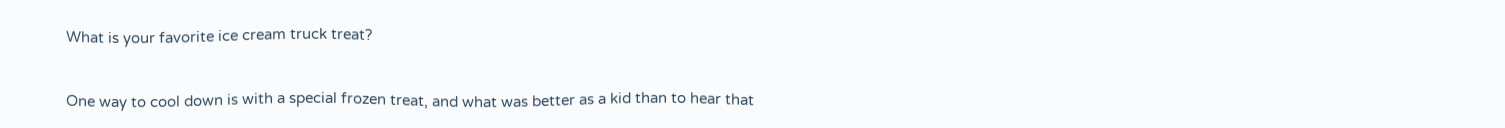What is your favorite ice cream truck treat?


One way to cool down is with a special frozen treat, and what was better as a kid than to hear that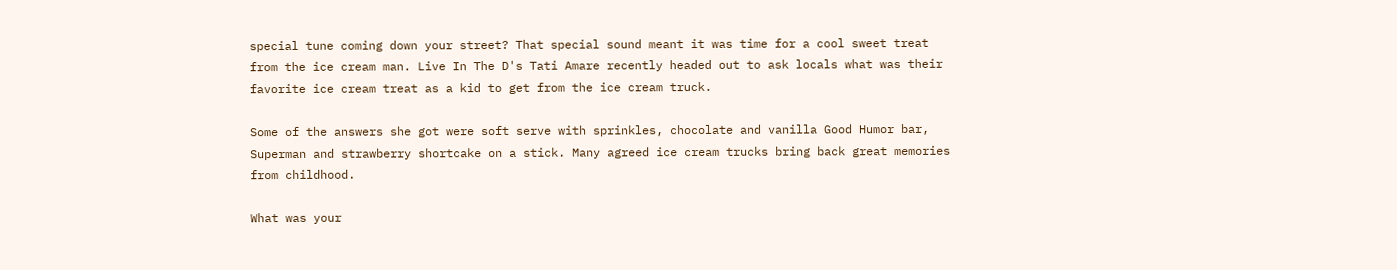special tune coming down your street? That special sound meant it was time for a cool sweet treat from the ice cream man. Live In The D's Tati Amare recently headed out to ask locals what was their favorite ice cream treat as a kid to get from the ice cream truck.

Some of the answers she got were soft serve with sprinkles, chocolate and vanilla Good Humor bar, Superman and strawberry shortcake on a stick. Many agreed ice cream trucks bring back great memories from childhood.

What was your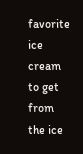favorite ice cream to get from the ice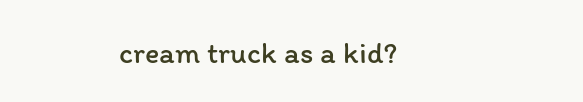cream truck as a kid?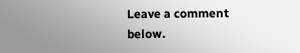Leave a comment below.